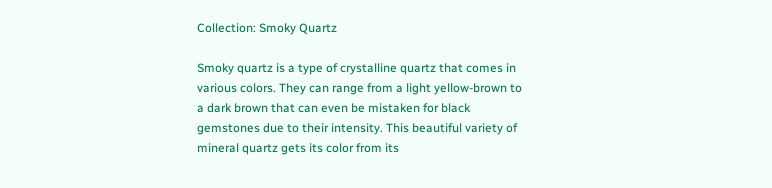Collection: Smoky Quartz

Smoky quartz is a type of crystalline quartz that comes in various colors. They can range from a light yellow-brown to a dark brown that can even be mistaken for black gemstones due to their intensity. This beautiful variety of mineral quartz gets its color from its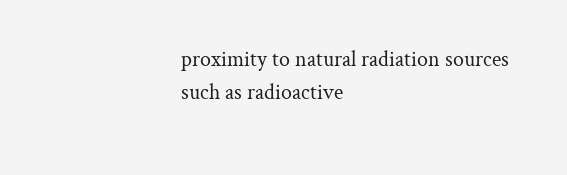proximity to natural radiation sources such as radioactive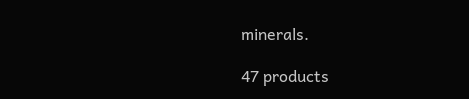minerals.

47 products